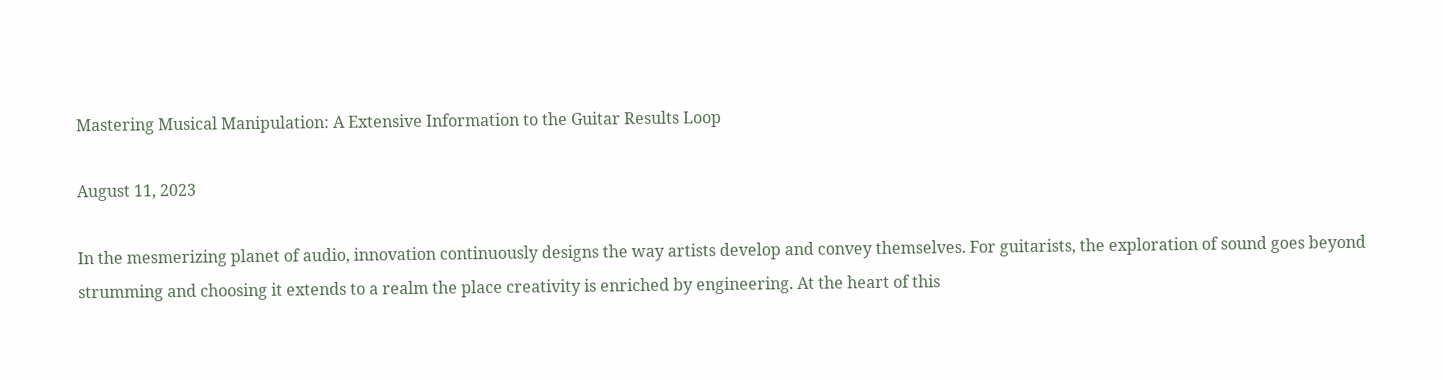Mastering Musical Manipulation: A Extensive Information to the Guitar Results Loop

August 11, 2023

In the mesmerizing planet of audio, innovation continuously designs the way artists develop and convey themselves. For guitarists, the exploration of sound goes beyond strumming and choosing it extends to a realm the place creativity is enriched by engineering. At the heart of this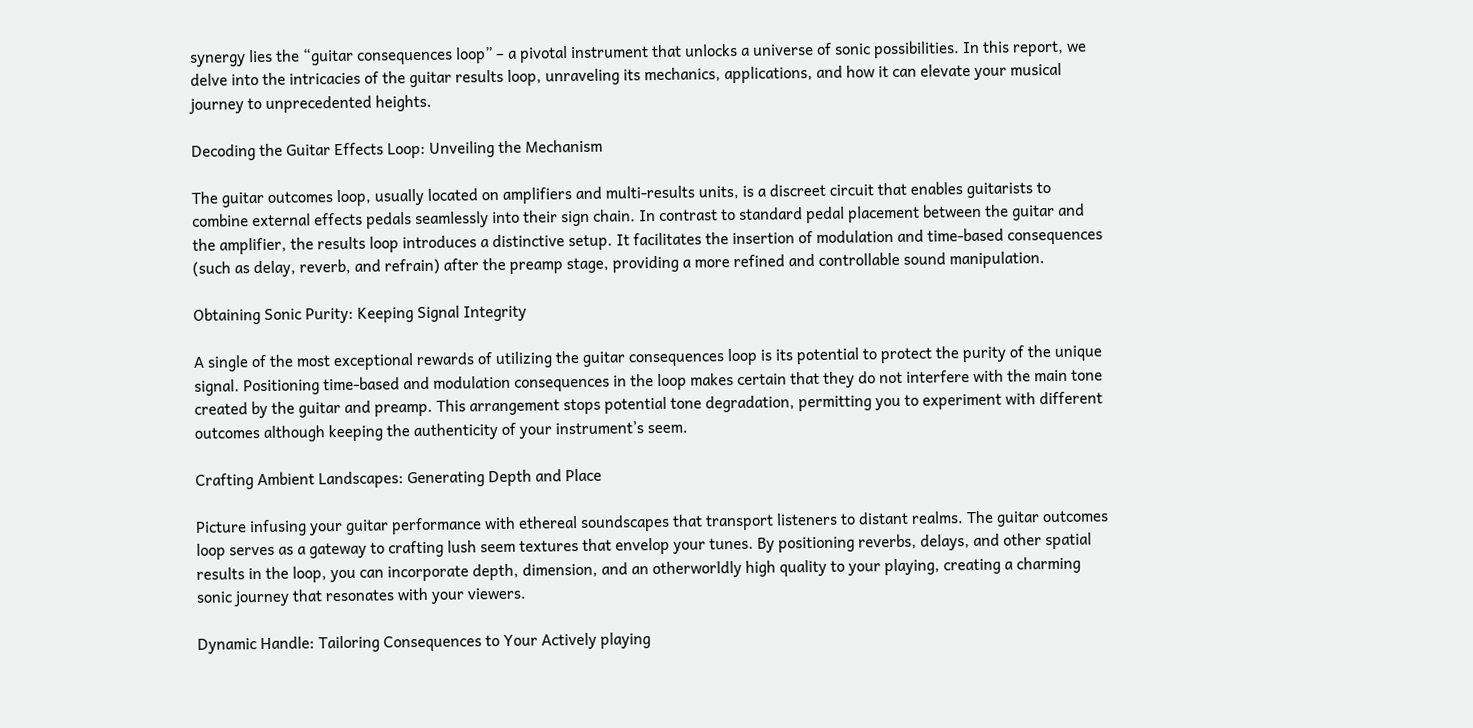synergy lies the “guitar consequences loop” – a pivotal instrument that unlocks a universe of sonic possibilities. In this report, we delve into the intricacies of the guitar results loop, unraveling its mechanics, applications, and how it can elevate your musical journey to unprecedented heights.

Decoding the Guitar Effects Loop: Unveiling the Mechanism

The guitar outcomes loop, usually located on amplifiers and multi-results units, is a discreet circuit that enables guitarists to combine external effects pedals seamlessly into their sign chain. In contrast to standard pedal placement between the guitar and the amplifier, the results loop introduces a distinctive setup. It facilitates the insertion of modulation and time-based consequences (such as delay, reverb, and refrain) after the preamp stage, providing a more refined and controllable sound manipulation.

Obtaining Sonic Purity: Keeping Signal Integrity

A single of the most exceptional rewards of utilizing the guitar consequences loop is its potential to protect the purity of the unique signal. Positioning time-based and modulation consequences in the loop makes certain that they do not interfere with the main tone created by the guitar and preamp. This arrangement stops potential tone degradation, permitting you to experiment with different outcomes although keeping the authenticity of your instrument’s seem.

Crafting Ambient Landscapes: Generating Depth and Place

Picture infusing your guitar performance with ethereal soundscapes that transport listeners to distant realms. The guitar outcomes loop serves as a gateway to crafting lush seem textures that envelop your tunes. By positioning reverbs, delays, and other spatial results in the loop, you can incorporate depth, dimension, and an otherworldly high quality to your playing, creating a charming sonic journey that resonates with your viewers.

Dynamic Handle: Tailoring Consequences to Your Actively playing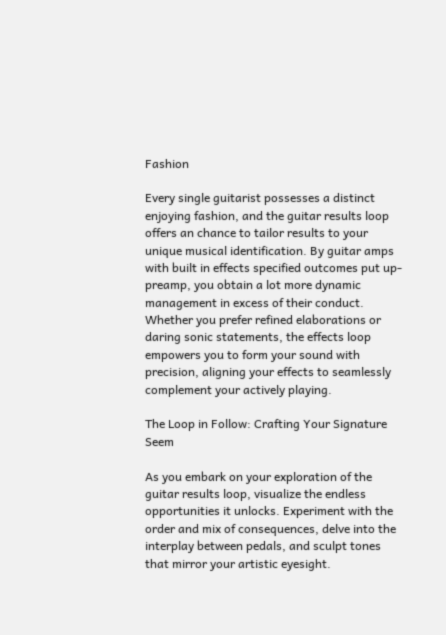Fashion

Every single guitarist possesses a distinct enjoying fashion, and the guitar results loop offers an chance to tailor results to your unique musical identification. By guitar amps with built in effects specified outcomes put up-preamp, you obtain a lot more dynamic management in excess of their conduct. Whether you prefer refined elaborations or daring sonic statements, the effects loop empowers you to form your sound with precision, aligning your effects to seamlessly complement your actively playing.

The Loop in Follow: Crafting Your Signature Seem

As you embark on your exploration of the guitar results loop, visualize the endless opportunities it unlocks. Experiment with the order and mix of consequences, delve into the interplay between pedals, and sculpt tones that mirror your artistic eyesight.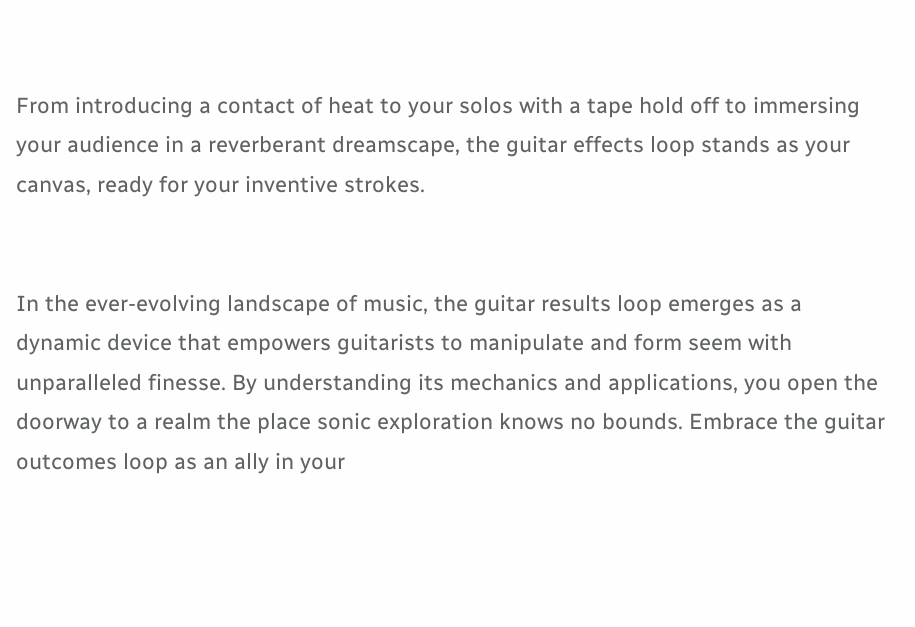From introducing a contact of heat to your solos with a tape hold off to immersing your audience in a reverberant dreamscape, the guitar effects loop stands as your canvas, ready for your inventive strokes.


In the ever-evolving landscape of music, the guitar results loop emerges as a dynamic device that empowers guitarists to manipulate and form seem with unparalleled finesse. By understanding its mechanics and applications, you open the doorway to a realm the place sonic exploration knows no bounds. Embrace the guitar outcomes loop as an ally in your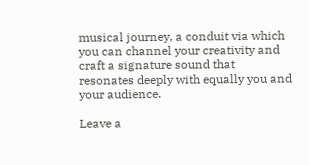musical journey, a conduit via which you can channel your creativity and craft a signature sound that resonates deeply with equally you and your audience.

Leave a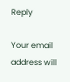Reply

Your email address will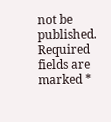not be published. Required fields are marked *